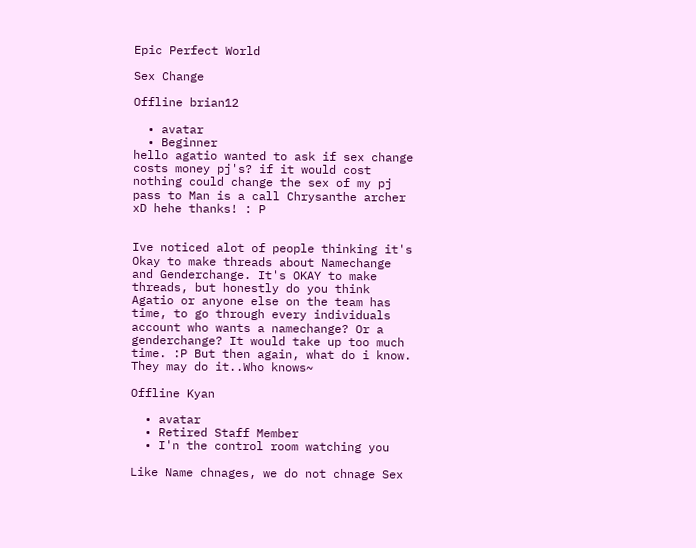Epic Perfect World

Sex Change

Offline brian12

  • avatar
  • Beginner
hello agatio wanted to ask if sex change costs money pj's? if it would cost nothing could change the sex of my pj pass to Man is a call Chrysanthe archer xD hehe thanks! : P


Ive noticed alot of people thinking it's Okay to make threads about Namechange and Genderchange. It's OKAY to make threads, but honestly do you think Agatio or anyone else on the team has time, to go through every individuals account who wants a namechange? Or a genderchange? It would take up too much time. :P But then again, what do i know. They may do it..Who knows~

Offline Kyan

  • avatar
  • Retired Staff Member
  • I'n the control room watching you

Like Name chnages, we do not chnage Sex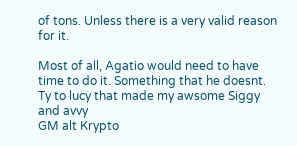of tons. Unless there is a very valid reason for it.

Most of all, Agatio would need to have time to do it. Something that he doesnt.
Ty to lucy that made my awsome Siggy and avvy
GM alt Krypto